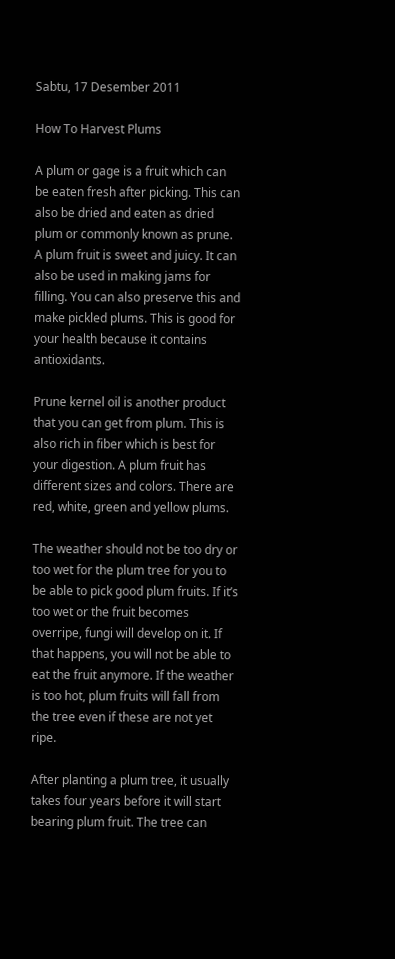Sabtu, 17 Desember 2011

How To Harvest Plums

A plum or gage is a fruit which can be eaten fresh after picking. This can also be dried and eaten as dried plum or commonly known as prune. A plum fruit is sweet and juicy. It can also be used in making jams for filling. You can also preserve this and make pickled plums. This is good for your health because it contains antioxidants.

Prune kernel oil is another product that you can get from plum. This is also rich in fiber which is best for your digestion. A plum fruit has different sizes and colors. There are red, white, green and yellow plums.

The weather should not be too dry or too wet for the plum tree for you to be able to pick good plum fruits. If it’s too wet or the fruit becomes overripe, fungi will develop on it. If that happens, you will not be able to eat the fruit anymore. If the weather is too hot, plum fruits will fall from the tree even if these are not yet ripe.

After planting a plum tree, it usually takes four years before it will start bearing plum fruit. The tree can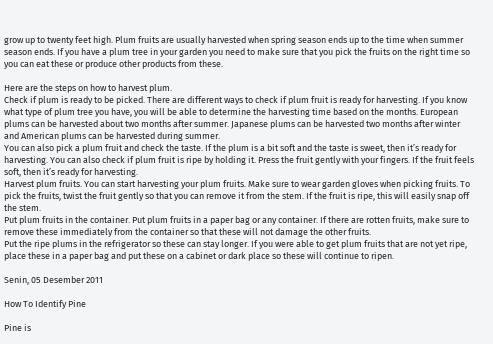grow up to twenty feet high. Plum fruits are usually harvested when spring season ends up to the time when summer season ends. If you have a plum tree in your garden you need to make sure that you pick the fruits on the right time so you can eat these or produce other products from these.

Here are the steps on how to harvest plum.
Check if plum is ready to be picked. There are different ways to check if plum fruit is ready for harvesting. If you know what type of plum tree you have, you will be able to determine the harvesting time based on the months. European plums can be harvested about two months after summer. Japanese plums can be harvested two months after winter and American plums can be harvested during summer.
You can also pick a plum fruit and check the taste. If the plum is a bit soft and the taste is sweet, then it’s ready for harvesting. You can also check if plum fruit is ripe by holding it. Press the fruit gently with your fingers. If the fruit feels soft, then it’s ready for harvesting.
Harvest plum fruits. You can start harvesting your plum fruits. Make sure to wear garden gloves when picking fruits. To pick the fruits, twist the fruit gently so that you can remove it from the stem. If the fruit is ripe, this will easily snap off the stem.
Put plum fruits in the container. Put plum fruits in a paper bag or any container. If there are rotten fruits, make sure to remove these immediately from the container so that these will not damage the other fruits.
Put the ripe plums in the refrigerator so these can stay longer. If you were able to get plum fruits that are not yet ripe, place these in a paper bag and put these on a cabinet or dark place so these will continue to ripen.

Senin, 05 Desember 2011

How To Identify Pine

Pine is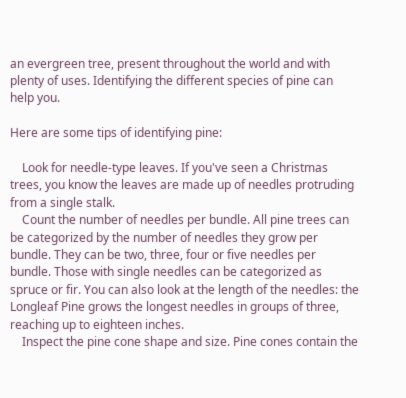an evergreen tree, present throughout the world and with plenty of uses. Identifying the different species of pine can help you.

Here are some tips of identifying pine:

    Look for needle-type leaves. If you've seen a Christmas trees, you know the leaves are made up of needles protruding from a single stalk.
    Count the number of needles per bundle. All pine trees can be categorized by the number of needles they grow per bundle. They can be two, three, four or five needles per bundle. Those with single needles can be categorized as spruce or fir. You can also look at the length of the needles: the Longleaf Pine grows the longest needles in groups of three, reaching up to eighteen inches.
    Inspect the pine cone shape and size. Pine cones contain the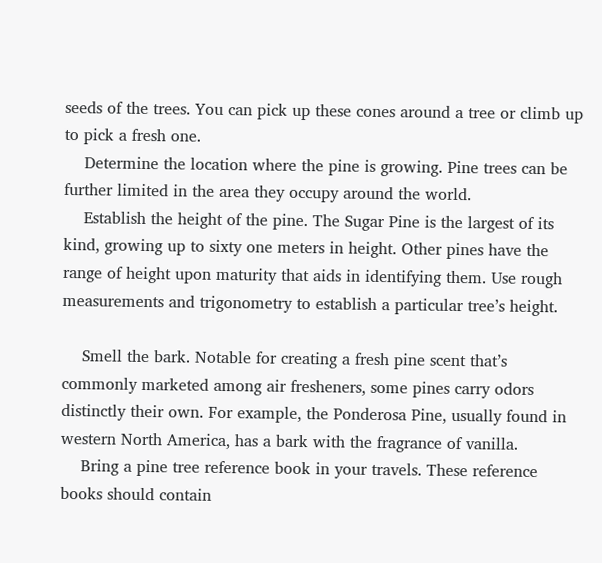seeds of the trees. You can pick up these cones around a tree or climb up to pick a fresh one.
    Determine the location where the pine is growing. Pine trees can be further limited in the area they occupy around the world.
    Establish the height of the pine. The Sugar Pine is the largest of its kind, growing up to sixty one meters in height. Other pines have the range of height upon maturity that aids in identifying them. Use rough measurements and trigonometry to establish a particular tree’s height.

    Smell the bark. Notable for creating a fresh pine scent that’s commonly marketed among air fresheners, some pines carry odors distinctly their own. For example, the Ponderosa Pine, usually found in western North America, has a bark with the fragrance of vanilla.
    Bring a pine tree reference book in your travels. These reference books should contain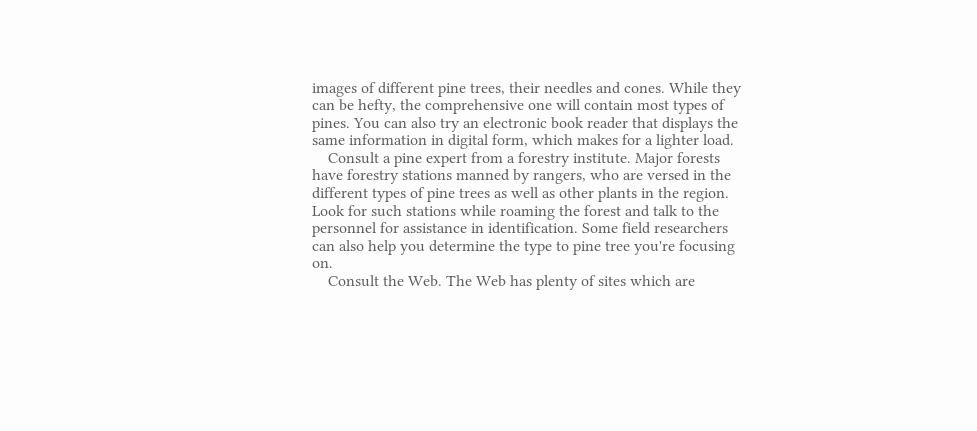images of different pine trees, their needles and cones. While they can be hefty, the comprehensive one will contain most types of pines. You can also try an electronic book reader that displays the same information in digital form, which makes for a lighter load.
    Consult a pine expert from a forestry institute. Major forests have forestry stations manned by rangers, who are versed in the different types of pine trees as well as other plants in the region. Look for such stations while roaming the forest and talk to the personnel for assistance in identification. Some field researchers can also help you determine the type to pine tree you're focusing on.
    Consult the Web. The Web has plenty of sites which are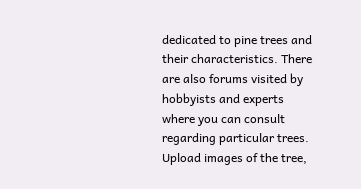dedicated to pine trees and their characteristics. There are also forums visited by hobbyists and experts where you can consult regarding particular trees. Upload images of the tree,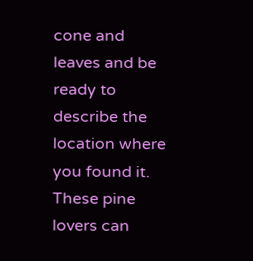cone and leaves and be ready to describe the location where you found it. These pine lovers can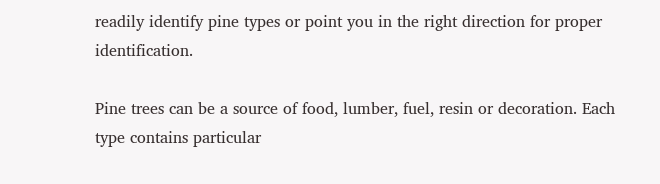readily identify pine types or point you in the right direction for proper identification.

Pine trees can be a source of food, lumber, fuel, resin or decoration. Each type contains particular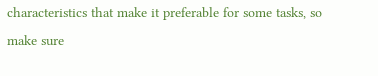characteristics that make it preferable for some tasks, so make sure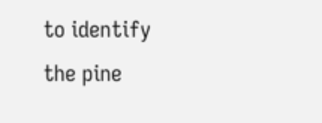to identify the pine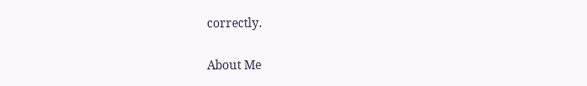correctly.

About Me